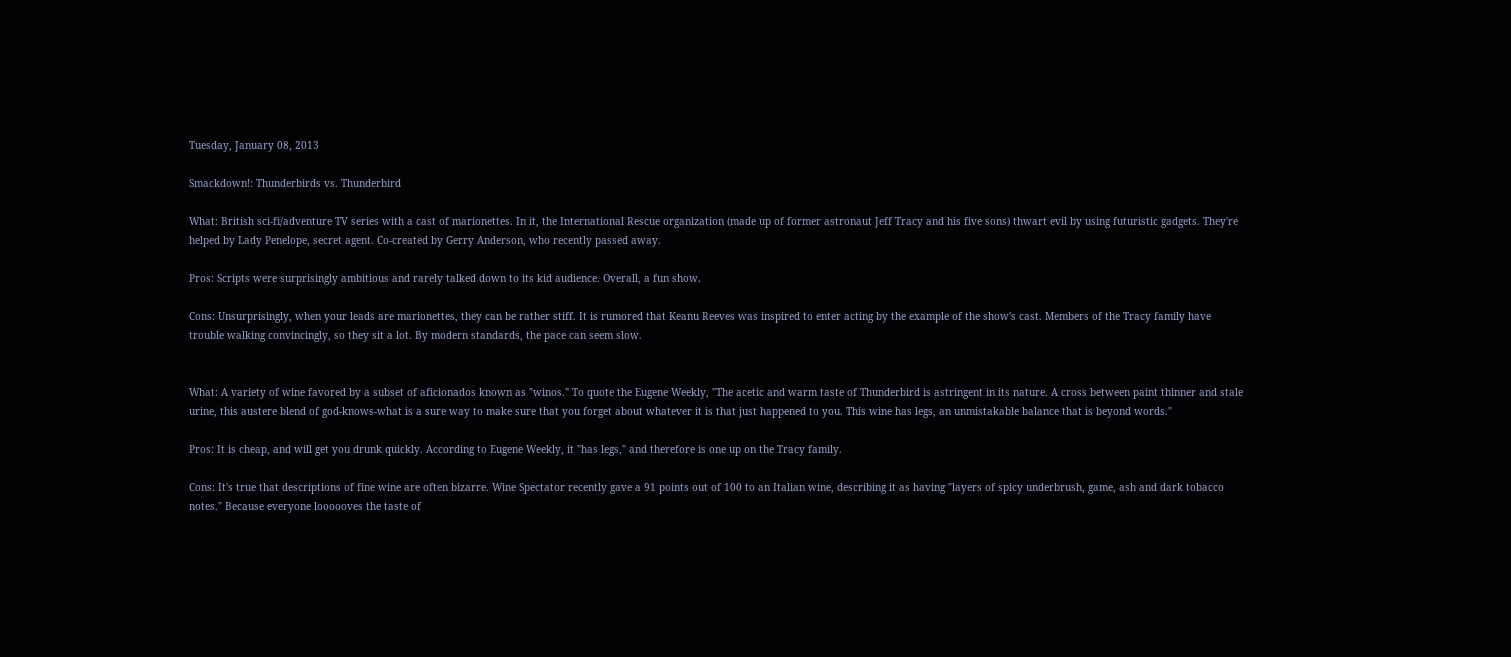Tuesday, January 08, 2013

Smackdown!: Thunderbirds vs. Thunderbird

What: British sci-fi/adventure TV series with a cast of marionettes. In it, the International Rescue organization (made up of former astronaut Jeff Tracy and his five sons) thwart evil by using futuristic gadgets. They're helped by Lady Penelope, secret agent. Co-created by Gerry Anderson, who recently passed away.

Pros: Scripts were surprisingly ambitious and rarely talked down to its kid audience. Overall, a fun show.

Cons: Unsurprisingly, when your leads are marionettes, they can be rather stiff. It is rumored that Keanu Reeves was inspired to enter acting by the example of the show's cast. Members of the Tracy family have trouble walking convincingly, so they sit a lot. By modern standards, the pace can seem slow.


What: A variety of wine favored by a subset of aficionados known as "winos." To quote the Eugene Weekly, "The acetic and warm taste of Thunderbird is astringent in its nature. A cross between paint thinner and stale urine, this austere blend of god-knows-what is a sure way to make sure that you forget about whatever it is that just happened to you. This wine has legs, an unmistakable balance that is beyond words."

Pros: It is cheap, and will get you drunk quickly. According to Eugene Weekly, it "has legs," and therefore is one up on the Tracy family.

Cons: It's true that descriptions of fine wine are often bizarre. Wine Spectator recently gave a 91 points out of 100 to an Italian wine, describing it as having "layers of spicy underbrush, game, ash and dark tobacco notes." Because everyone loooooves the taste of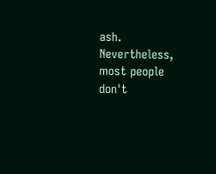ash. Nevertheless, most people don't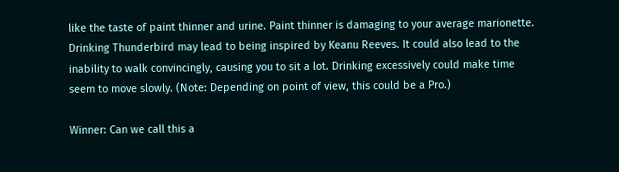like the taste of paint thinner and urine. Paint thinner is damaging to your average marionette. Drinking Thunderbird may lead to being inspired by Keanu Reeves. It could also lead to the inability to walk convincingly, causing you to sit a lot. Drinking excessively could make time seem to move slowly. (Note: Depending on point of view, this could be a Pro.)

Winner: Can we call this a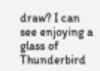draw? I can see enjoying a glass of Thunderbird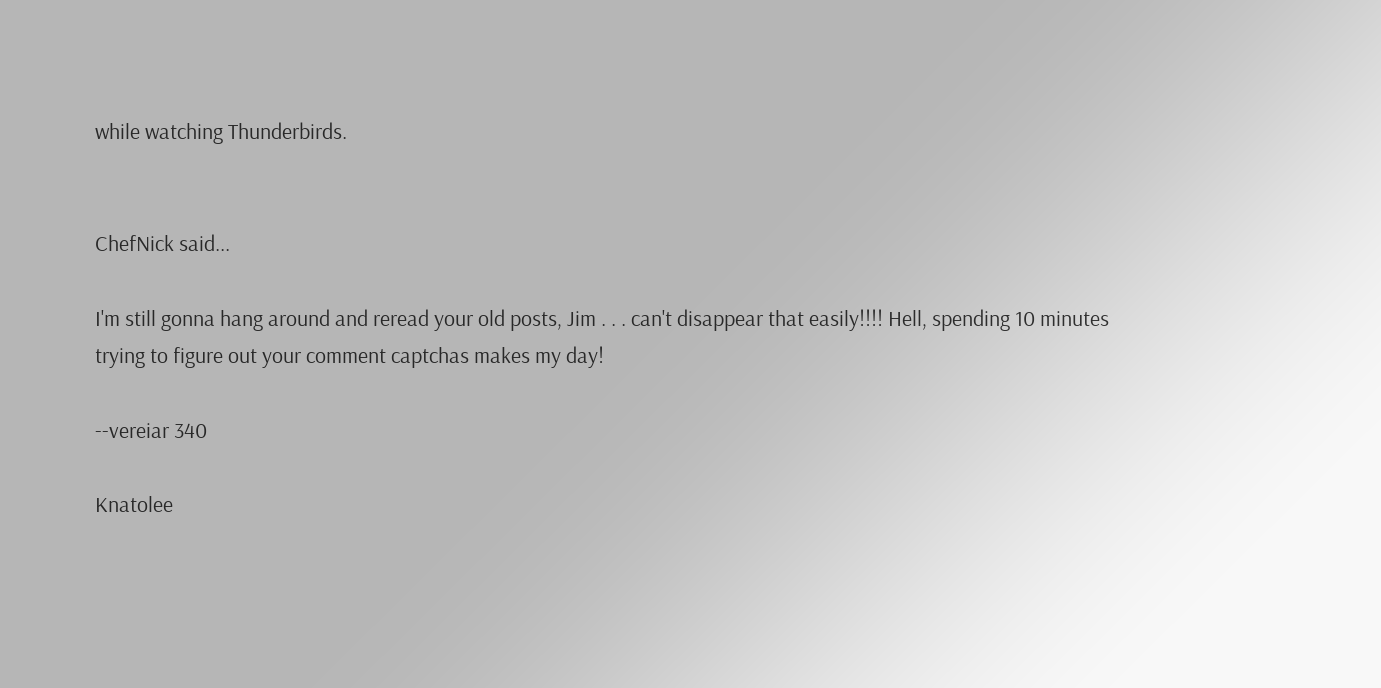while watching Thunderbirds.


ChefNick said...

I'm still gonna hang around and reread your old posts, Jim . . . can't disappear that easily!!!! Hell, spending 10 minutes trying to figure out your comment captchas makes my day!

--vereiar 340

Knatolee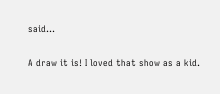said...

A draw it is! I loved that show as a kid.